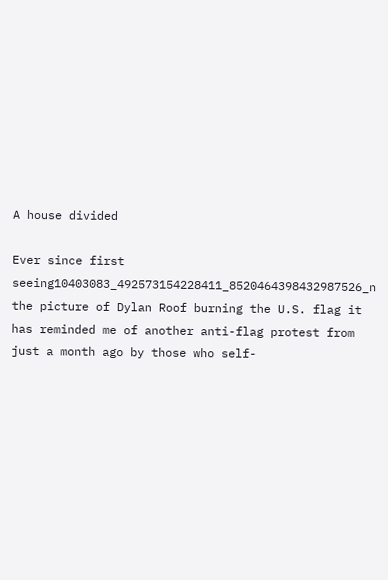A house divided

Ever since first seeing10403083_492573154228411_8520464398432987526_n the picture of Dylan Roof burning the U.S. flag it has reminded me of another anti-flag protest from just a month ago by those who self-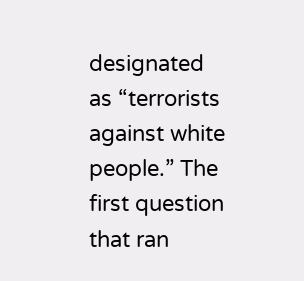designated as “terrorists against white people.” The first question that ran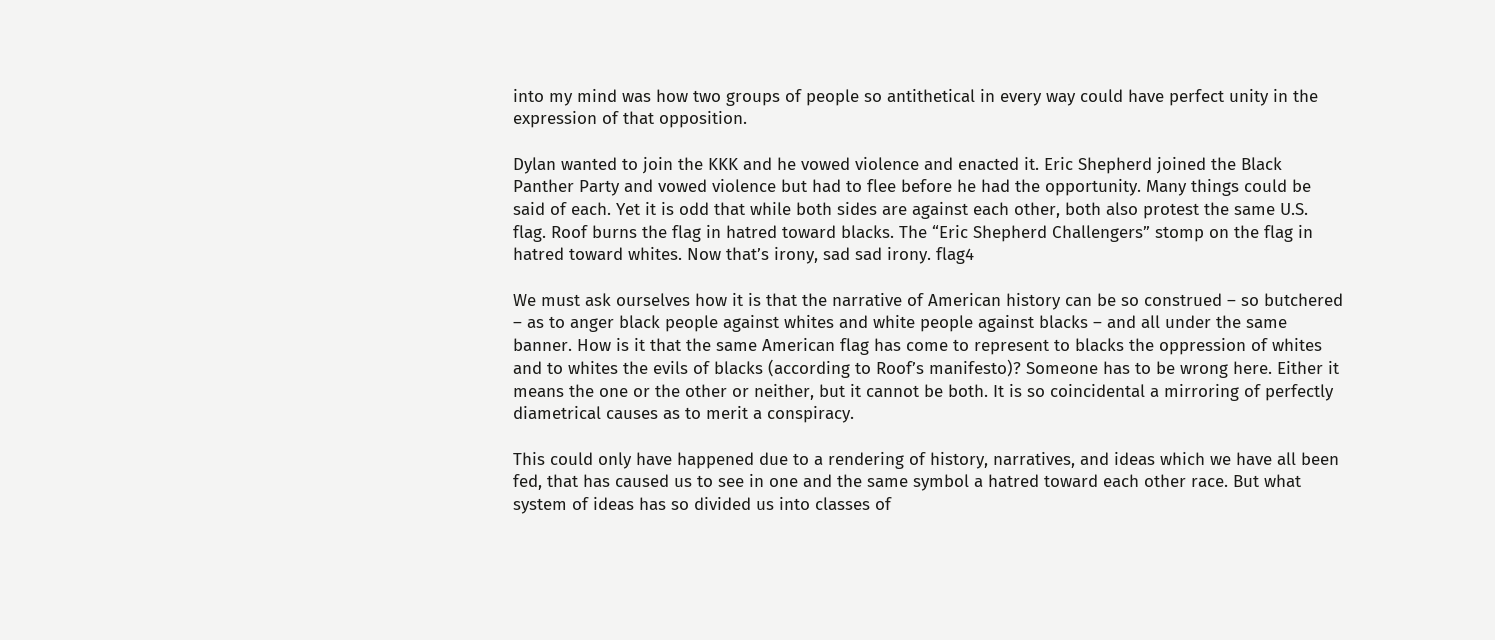into my mind was how two groups of people so antithetical in every way could have perfect unity in the expression of that opposition.

Dylan wanted to join the KKK and he vowed violence and enacted it. Eric Shepherd joined the Black Panther Party and vowed violence but had to flee before he had the opportunity. Many things could be said of each. Yet it is odd that while both sides are against each other, both also protest the same U.S. flag. Roof burns the flag in hatred toward blacks. The “Eric Shepherd Challengers” stomp on the flag in hatred toward whites. Now that’s irony, sad sad irony. flag4

We must ask ourselves how it is that the narrative of American history can be so construed – so butchered – as to anger black people against whites and white people against blacks – and all under the same banner. How is it that the same American flag has come to represent to blacks the oppression of whites and to whites the evils of blacks (according to Roof’s manifesto)? Someone has to be wrong here. Either it means the one or the other or neither, but it cannot be both. It is so coincidental a mirroring of perfectly diametrical causes as to merit a conspiracy.

This could only have happened due to a rendering of history, narratives, and ideas which we have all been fed, that has caused us to see in one and the same symbol a hatred toward each other race. But what system of ideas has so divided us into classes of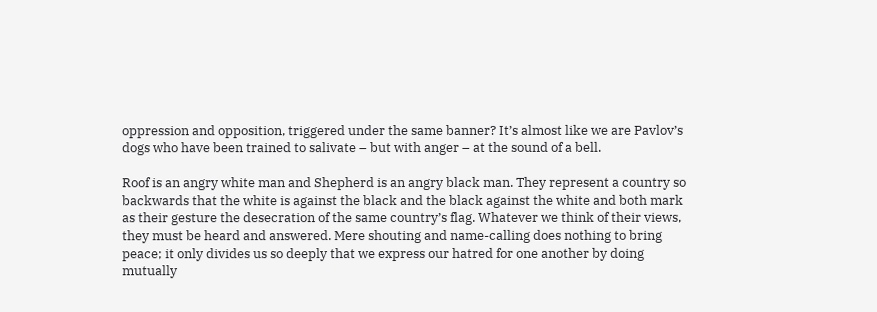oppression and opposition, triggered under the same banner? It’s almost like we are Pavlov’s dogs who have been trained to salivate – but with anger – at the sound of a bell.

Roof is an angry white man and Shepherd is an angry black man. They represent a country so backwards that the white is against the black and the black against the white and both mark as their gesture the desecration of the same country’s flag. Whatever we think of their views, they must be heard and answered. Mere shouting and name-calling does nothing to bring peace; it only divides us so deeply that we express our hatred for one another by doing mutually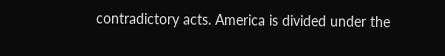contradictory acts. America is divided under the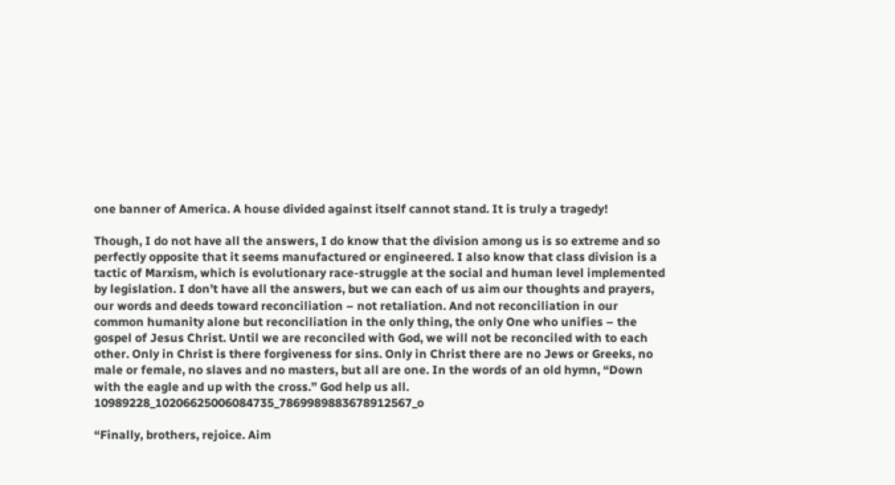one banner of America. A house divided against itself cannot stand. It is truly a tragedy!

Though, I do not have all the answers, I do know that the division among us is so extreme and so perfectly opposite that it seems manufactured or engineered. I also know that class division is a tactic of Marxism, which is evolutionary race-struggle at the social and human level implemented by legislation. I don’t have all the answers, but we can each of us aim our thoughts and prayers, our words and deeds toward reconciliation – not retaliation. And not reconciliation in our common humanity alone but reconciliation in the only thing, the only One who unifies – the gospel of Jesus Christ. Until we are reconciled with God, we will not be reconciled with to each other. Only in Christ is there forgiveness for sins. Only in Christ there are no Jews or Greeks, no male or female, no slaves and no masters, but all are one. In the words of an old hymn, “Down with the eagle and up with the cross.” God help us all. 10989228_10206625006084735_7869989883678912567_o

“Finally, brothers, rejoice. Aim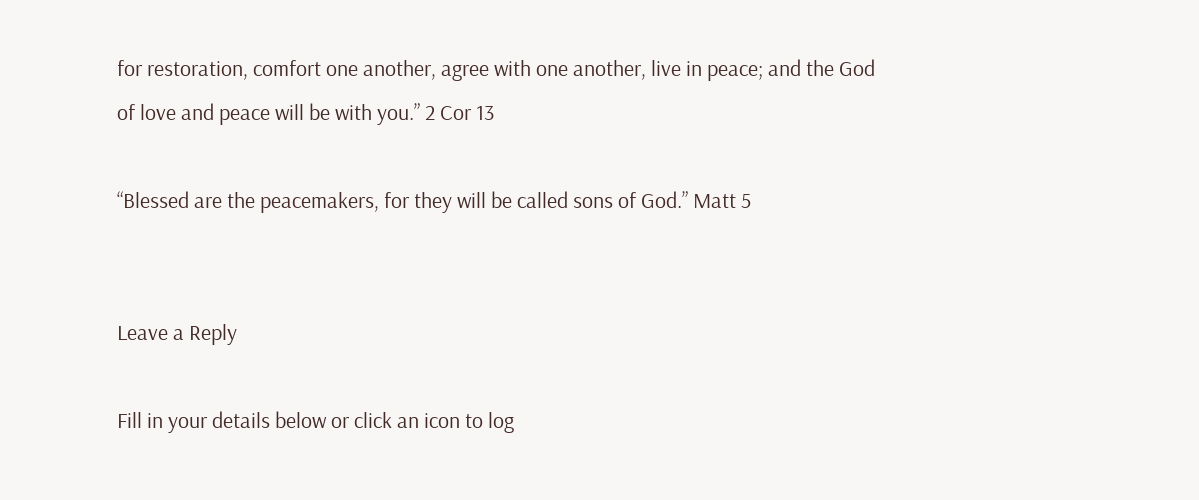for restoration, comfort one another, agree with one another, live in peace; and the God of love and peace will be with you.” 2 Cor 13

“Blessed are the peacemakers, for they will be called sons of God.” Matt 5


Leave a Reply

Fill in your details below or click an icon to log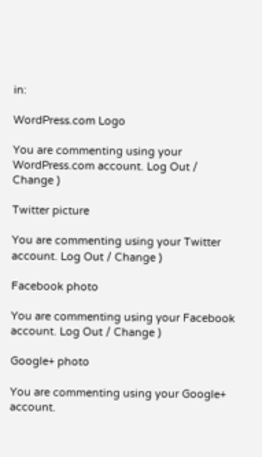in:

WordPress.com Logo

You are commenting using your WordPress.com account. Log Out / Change )

Twitter picture

You are commenting using your Twitter account. Log Out / Change )

Facebook photo

You are commenting using your Facebook account. Log Out / Change )

Google+ photo

You are commenting using your Google+ account.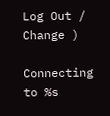Log Out / Change )

Connecting to %s